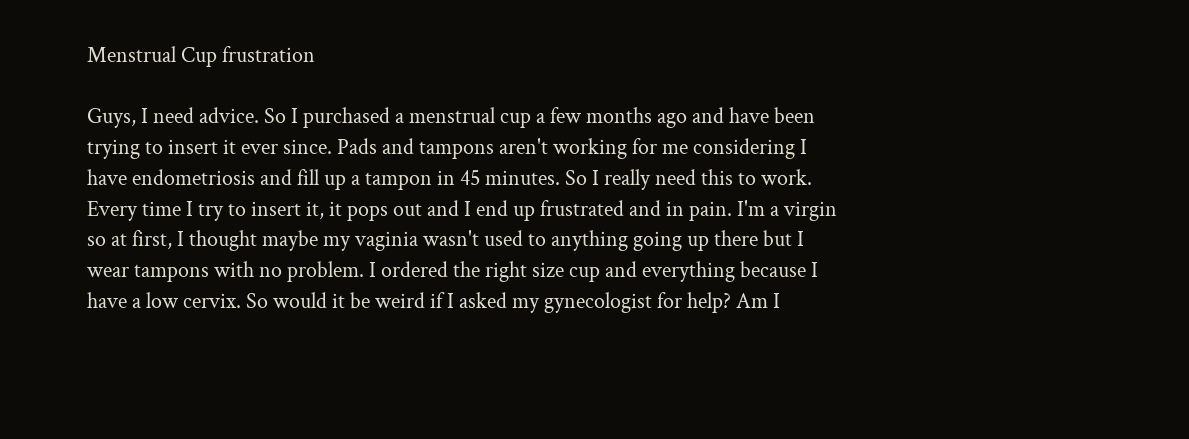Menstrual Cup frustration

Guys, I need advice. So I purchased a menstrual cup a few months ago and have been trying to insert it ever since. Pads and tampons aren't working for me considering I have endometriosis and fill up a tampon in 45 minutes. So I really need this to work. Every time I try to insert it, it pops out and I end up frustrated and in pain. I'm a virgin so at first, I thought maybe my vaginia wasn't used to anything going up there but I wear tampons with no problem. I ordered the right size cup and everything because I have a low cervix. So would it be weird if I asked my gynecologist for help? Am I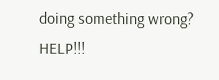doing something wrong? HELP!!!